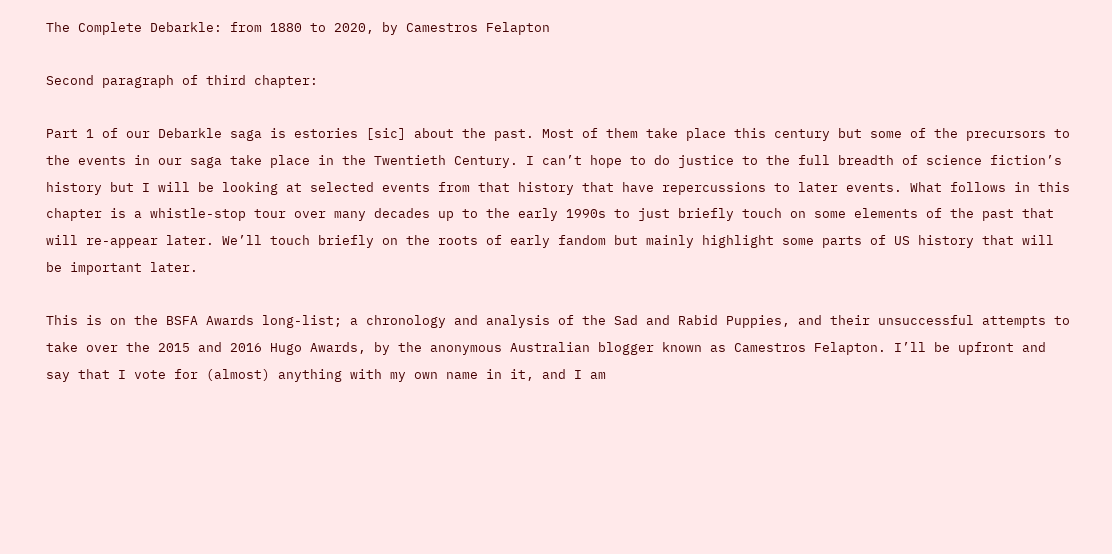The Complete Debarkle: from 1880 to 2020, by Camestros Felapton

Second paragraph of third chapter:

Part 1 of our Debarkle saga is estories [sic] about the past. Most of them take place this century but some of the precursors to the events in our saga take place in the Twentieth Century. I can’t hope to do justice to the full breadth of science fiction’s history but I will be looking at selected events from that history that have repercussions to later events. What follows in this chapter is a whistle-stop tour over many decades up to the early 1990s to just briefly touch on some elements of the past that will re-appear later. We’ll touch briefly on the roots of early fandom but mainly highlight some parts of US history that will be important later.

This is on the BSFA Awards long-list; a chronology and analysis of the Sad and Rabid Puppies, and their unsuccessful attempts to take over the 2015 and 2016 Hugo Awards, by the anonymous Australian blogger known as Camestros Felapton. I’ll be upfront and say that I vote for (almost) anything with my own name in it, and I am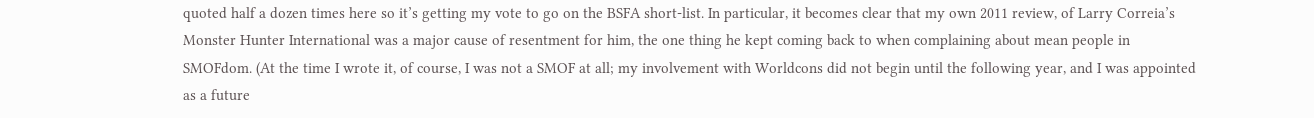quoted half a dozen times here so it’s getting my vote to go on the BSFA short-list. In particular, it becomes clear that my own 2011 review, of Larry Correia’s Monster Hunter International was a major cause of resentment for him, the one thing he kept coming back to when complaining about mean people in SMOFdom. (At the time I wrote it, of course, I was not a SMOF at all; my involvement with Worldcons did not begin until the following year, and I was appointed as a future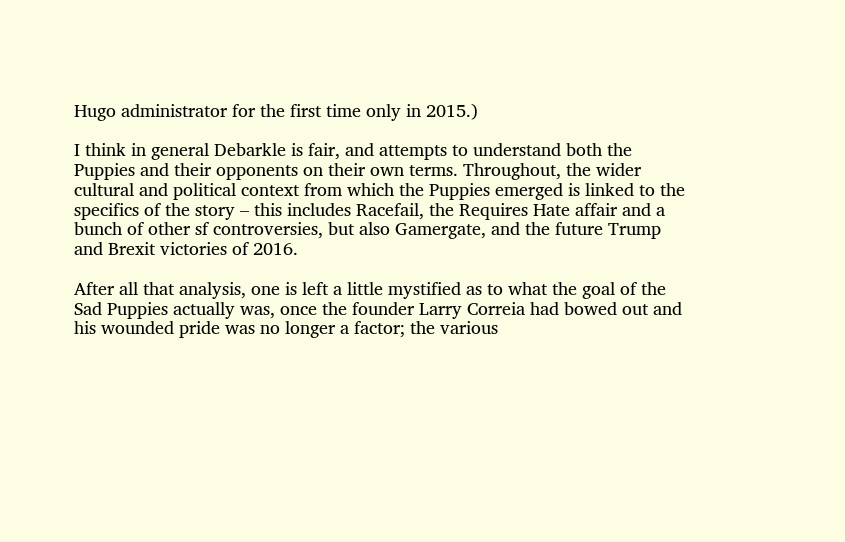Hugo administrator for the first time only in 2015.)

I think in general Debarkle is fair, and attempts to understand both the Puppies and their opponents on their own terms. Throughout, the wider cultural and political context from which the Puppies emerged is linked to the specifics of the story – this includes Racefail, the Requires Hate affair and a bunch of other sf controversies, but also Gamergate, and the future Trump and Brexit victories of 2016.

After all that analysis, one is left a little mystified as to what the goal of the Sad Puppies actually was, once the founder Larry Correia had bowed out and his wounded pride was no longer a factor; the various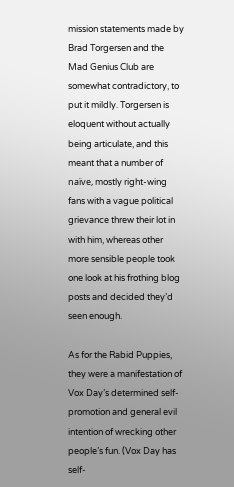mission statements made by Brad Torgersen and the Mad Genius Club are somewhat contradictory, to put it mildly. Torgersen is eloquent without actually being articulate, and this meant that a number of naïve, mostly right-wing fans with a vague political grievance threw their lot in with him, whereas other more sensible people took one look at his frothing blog posts and decided they’d seen enough.

As for the Rabid Puppies, they were a manifestation of Vox Day’s determined self-promotion and general evil intention of wrecking other people’s fun. (Vox Day has self-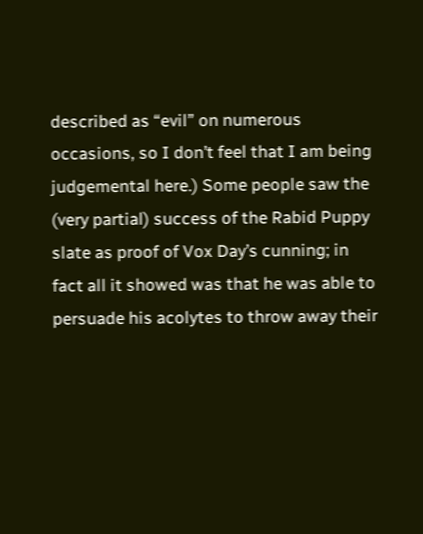described as “evil” on numerous occasions, so I don’t feel that I am being judgemental here.) Some people saw the (very partial) success of the Rabid Puppy slate as proof of Vox Day’s cunning; in fact all it showed was that he was able to persuade his acolytes to throw away their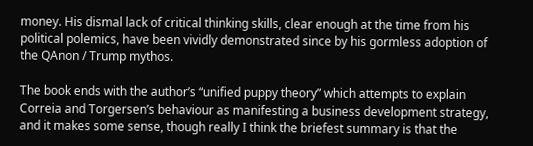money. His dismal lack of critical thinking skills, clear enough at the time from his political polemics, have been vividly demonstrated since by his gormless adoption of the QAnon / Trump mythos.

The book ends with the author’s “unified puppy theory” which attempts to explain Correia and Torgersen’s behaviour as manifesting a business development strategy, and it makes some sense, though really I think the briefest summary is that the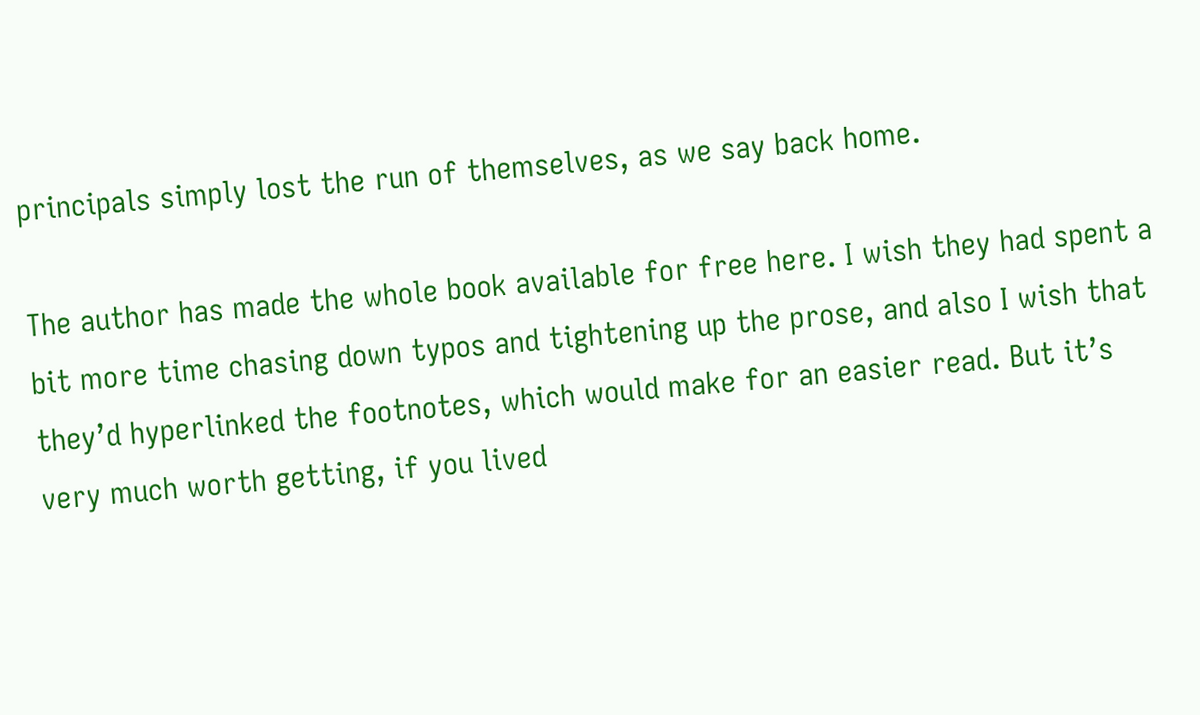principals simply lost the run of themselves, as we say back home.

The author has made the whole book available for free here. I wish they had spent a bit more time chasing down typos and tightening up the prose, and also I wish that they’d hyperlinked the footnotes, which would make for an easier read. But it’s very much worth getting, if you lived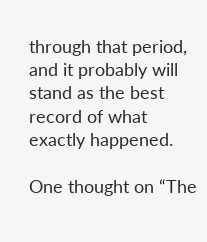through that period, and it probably will stand as the best record of what exactly happened.

One thought on “The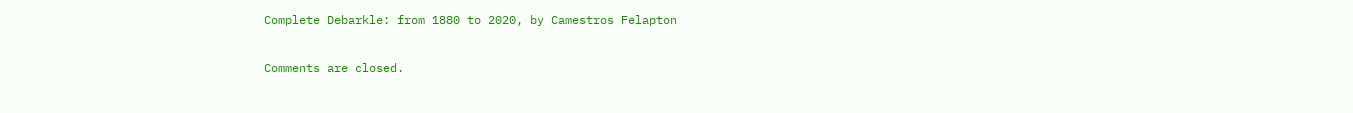Complete Debarkle: from 1880 to 2020, by Camestros Felapton

Comments are closed.